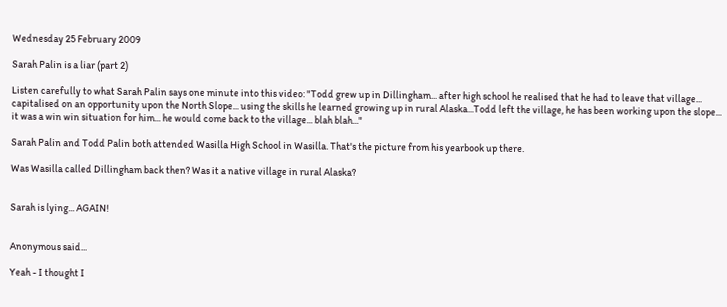Wednesday 25 February 2009

Sarah Palin is a liar (part 2)

Listen carefully to what Sarah Palin says one minute into this video: "Todd grew up in Dillingham... after high school he realised that he had to leave that village... capitalised on an opportunity upon the North Slope... using the skills he learned growing up in rural Alaska...Todd left the village, he has been working upon the slope... it was a win win situation for him... he would come back to the village... blah blah..."

Sarah Palin and Todd Palin both attended Wasilla High School in Wasilla. That's the picture from his yearbook up there.

Was Wasilla called Dillingham back then? Was it a native village in rural Alaska?


Sarah is lying... AGAIN!


Anonymous said...

Yeah - I thought I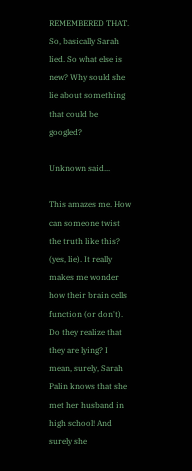REMEMBERED THAT. So, basically Sarah lied. So what else is new? Why sould she lie about something that could be googled?

Unknown said...

This amazes me. How can someone twist the truth like this? (yes, lie). It really makes me wonder how their brain cells function (or don't). Do they realize that they are lying? I mean, surely, Sarah Palin knows that she met her husband in high school! And surely she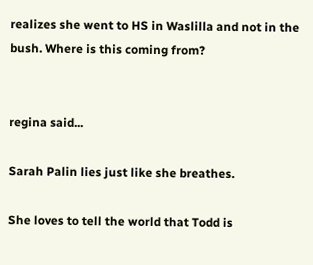realizes she went to HS in Waslilla and not in the bush. Where is this coming from?


regina said...

Sarah Palin lies just like she breathes.

She loves to tell the world that Todd is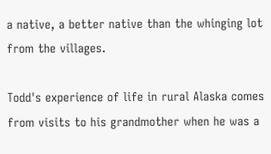a native, a better native than the whinging lot from the villages.

Todd's experience of life in rural Alaska comes from visits to his grandmother when he was a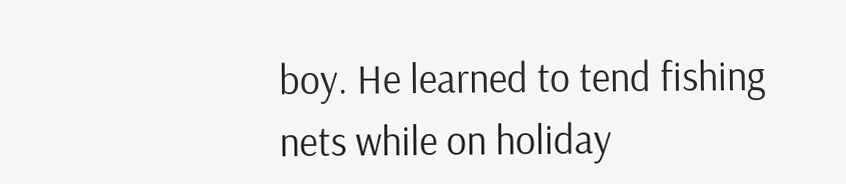boy. He learned to tend fishing nets while on holiday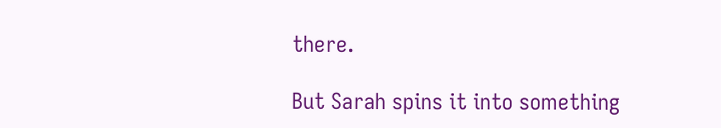there.

But Sarah spins it into something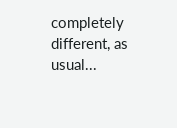completely different, as usual...